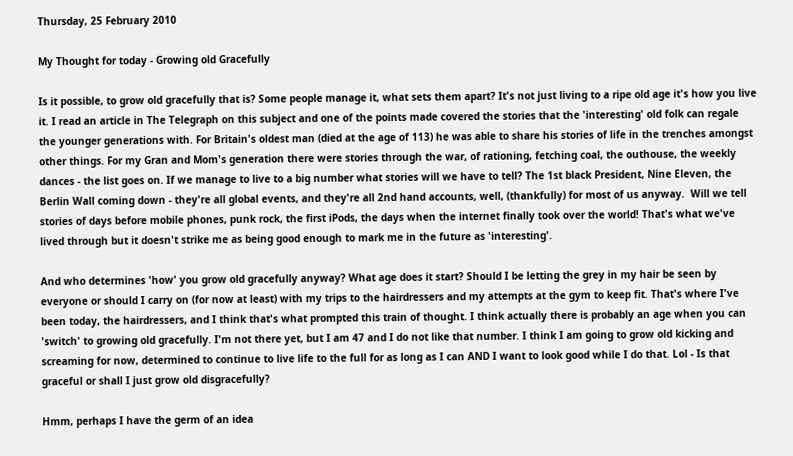Thursday, 25 February 2010

My Thought for today - Growing old Gracefully

Is it possible, to grow old gracefully that is? Some people manage it, what sets them apart? It's not just living to a ripe old age it's how you live it. I read an article in The Telegraph on this subject and one of the points made covered the stories that the 'interesting' old folk can regale the younger generations with. For Britain's oldest man (died at the age of 113) he was able to share his stories of life in the trenches amongst other things. For my Gran and Mom's generation there were stories through the war, of rationing, fetching coal, the outhouse, the weekly dances - the list goes on. If we manage to live to a big number what stories will we have to tell? The 1st black President, Nine Eleven, the Berlin Wall coming down - they're all global events, and they're all 2nd hand accounts, well, (thankfully) for most of us anyway.  Will we tell stories of days before mobile phones, punk rock, the first iPods, the days when the internet finally took over the world! That's what we've lived through but it doesn't strike me as being good enough to mark me in the future as 'interesting'.

And who determines 'how' you grow old gracefully anyway? What age does it start? Should I be letting the grey in my hair be seen by everyone or should I carry on (for now at least) with my trips to the hairdressers and my attempts at the gym to keep fit. That's where I've been today, the hairdressers, and I think that's what prompted this train of thought. I think actually there is probably an age when you can 'switch' to growing old gracefully. I'm not there yet, but I am 47 and I do not like that number. I think I am going to grow old kicking and screaming for now, determined to continue to live life to the full for as long as I can AND I want to look good while I do that. Lol - Is that graceful or shall I just grow old disgracefully?

Hmm, perhaps I have the germ of an idea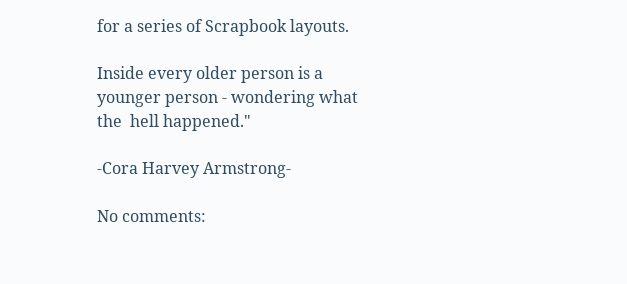for a series of Scrapbook layouts.

Inside every older person is a younger person - wondering what the  hell happened."

-Cora Harvey Armstrong-

No comments: